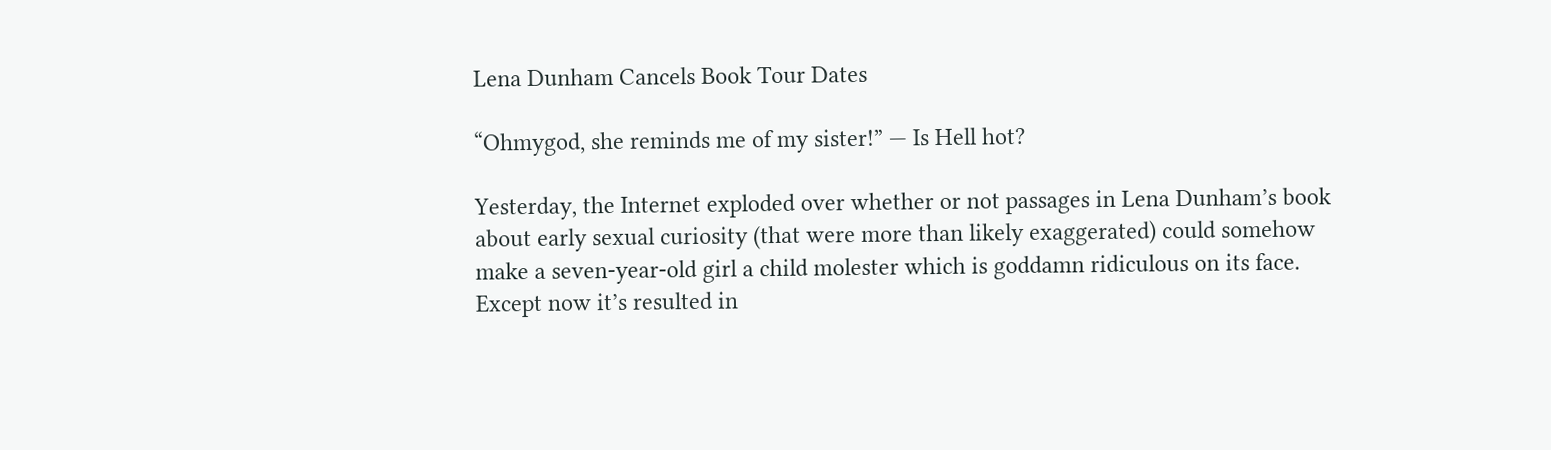Lena Dunham Cancels Book Tour Dates

“Ohmygod, she reminds me of my sister!” — Is Hell hot?

Yesterday, the Internet exploded over whether or not passages in Lena Dunham’s book about early sexual curiosity (that were more than likely exaggerated) could somehow make a seven-year-old girl a child molester which is goddamn ridiculous on its face. Except now it’s resulted in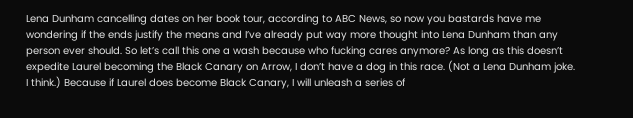Lena Dunham cancelling dates on her book tour, according to ABC News, so now you bastards have me wondering if the ends justify the means and I’ve already put way more thought into Lena Dunham than any person ever should. So let’s call this one a wash because who fucking cares anymore? As long as this doesn’t expedite Laurel becoming the Black Canary on Arrow, I don’t have a dog in this race. (Not a Lena Dunham joke. I think.) Because if Laurel does become Black Canary, I will unleash a series of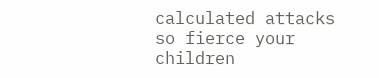calculated attacks so fierce your children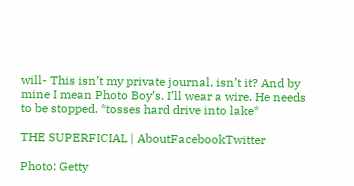will- This isn’t my private journal, isn’t it? And by mine I mean Photo Boy’s. I’ll wear a wire. He needs to be stopped. *tosses hard drive into lake*

THE SUPERFICIAL | AboutFacebookTwitter

Photo: Getty